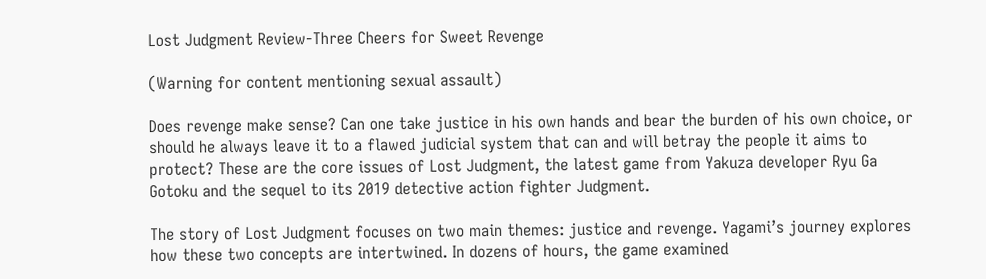Lost Judgment Review-Three Cheers for Sweet Revenge

(Warning for content mentioning sexual assault)

Does revenge make sense? Can one take justice in his own hands and bear the burden of his own choice, or should he always leave it to a flawed judicial system that can and will betray the people it aims to protect? These are the core issues of Lost Judgment, the latest game from Yakuza developer Ryu Ga Gotoku and the sequel to its 2019 detective action fighter Judgment.

The story of Lost Judgment focuses on two main themes: justice and revenge. Yagami’s journey explores how these two concepts are intertwined. In dozens of hours, the game examined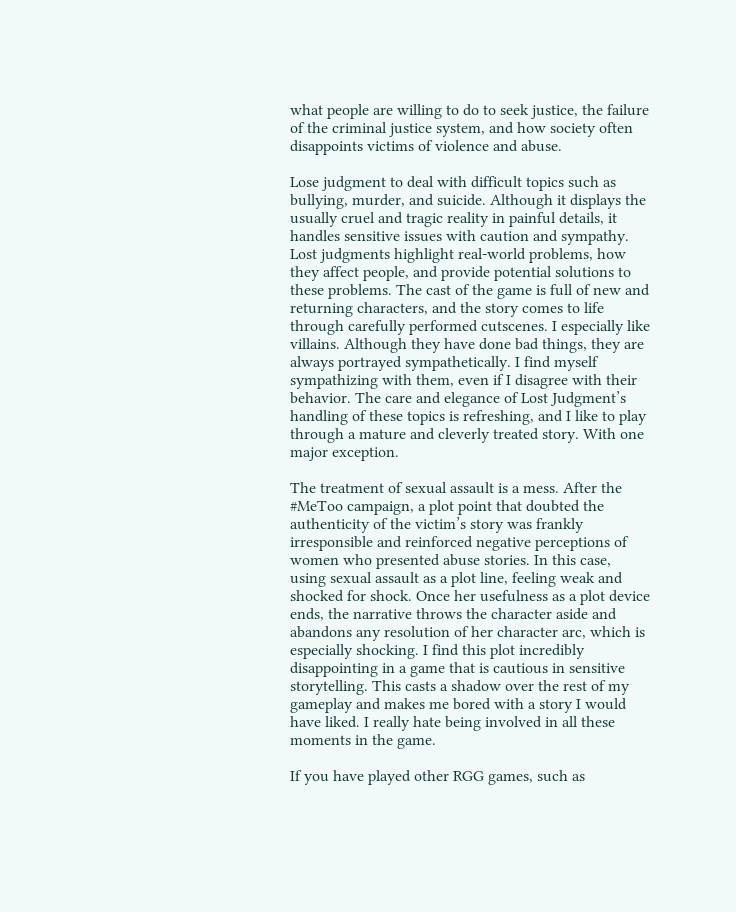what people are willing to do to seek justice, the failure of the criminal justice system, and how society often disappoints victims of violence and abuse.

Lose judgment to deal with difficult topics such as bullying, murder, and suicide. Although it displays the usually cruel and tragic reality in painful details, it handles sensitive issues with caution and sympathy. Lost judgments highlight real-world problems, how they affect people, and provide potential solutions to these problems. The cast of the game is full of new and returning characters, and the story comes to life through carefully performed cutscenes. I especially like villains. Although they have done bad things, they are always portrayed sympathetically. I find myself sympathizing with them, even if I disagree with their behavior. The care and elegance of Lost Judgment’s handling of these topics is refreshing, and I like to play through a mature and cleverly treated story. With one major exception.

The treatment of sexual assault is a mess. After the #MeToo campaign, a plot point that doubted the authenticity of the victim’s story was frankly irresponsible and reinforced negative perceptions of women who presented abuse stories. In this case, using sexual assault as a plot line, feeling weak and shocked for shock. Once her usefulness as a plot device ends, the narrative throws the character aside and abandons any resolution of her character arc, which is especially shocking. I find this plot incredibly disappointing in a game that is cautious in sensitive storytelling. This casts a shadow over the rest of my gameplay and makes me bored with a story I would have liked. I really hate being involved in all these moments in the game.

If you have played other RGG games, such as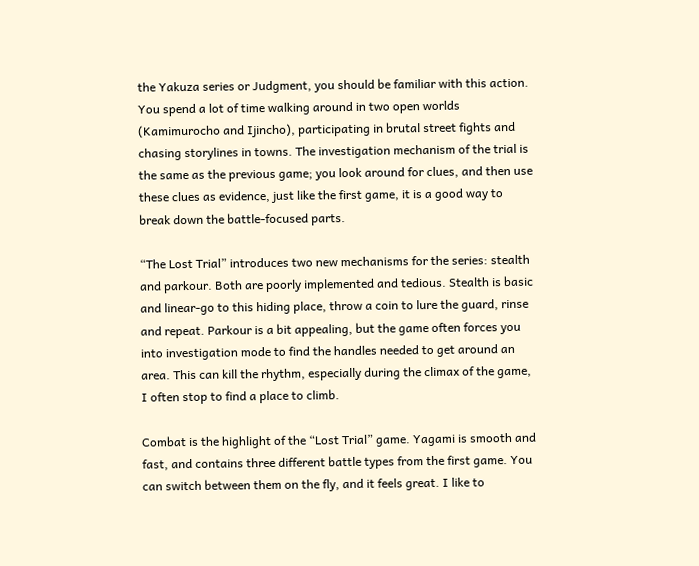the Yakuza series or Judgment, you should be familiar with this action. You spend a lot of time walking around in two open worlds (Kamimurocho and Ijincho), participating in brutal street fights and chasing storylines in towns. The investigation mechanism of the trial is the same as the previous game; you look around for clues, and then use these clues as evidence, just like the first game, it is a good way to break down the battle-focused parts.

“The Lost Trial” introduces two new mechanisms for the series: stealth and parkour. Both are poorly implemented and tedious. Stealth is basic and linear-go to this hiding place, throw a coin to lure the guard, rinse and repeat. Parkour is a bit appealing, but the game often forces you into investigation mode to find the handles needed to get around an area. This can kill the rhythm, especially during the climax of the game, I often stop to find a place to climb.

Combat is the highlight of the “Lost Trial” game. Yagami is smooth and fast, and contains three different battle types from the first game. You can switch between them on the fly, and it feels great. I like to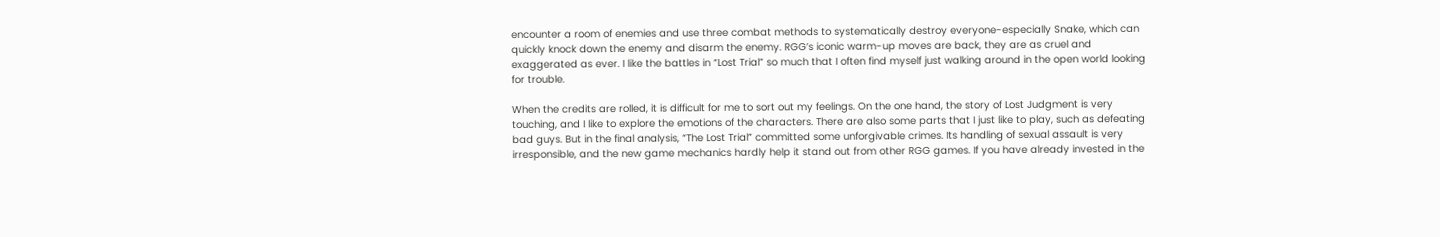encounter a room of enemies and use three combat methods to systematically destroy everyone-especially Snake, which can quickly knock down the enemy and disarm the enemy. RGG’s iconic warm-up moves are back, they are as cruel and exaggerated as ever. I like the battles in “Lost Trial” so much that I often find myself just walking around in the open world looking for trouble.

When the credits are rolled, it is difficult for me to sort out my feelings. On the one hand, the story of Lost Judgment is very touching, and I like to explore the emotions of the characters. There are also some parts that I just like to play, such as defeating bad guys. But in the final analysis, “The Lost Trial” committed some unforgivable crimes. Its handling of sexual assault is very irresponsible, and the new game mechanics hardly help it stand out from other RGG games. If you have already invested in the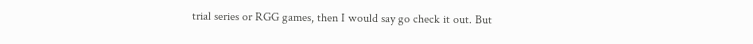trial series or RGG games, then I would say go check it out. But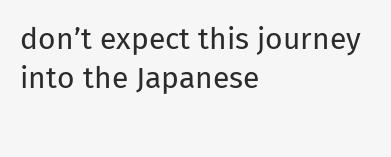don’t expect this journey into the Japanese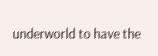underworld to have the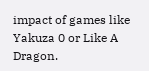impact of games like Yakuza 0 or Like A Dragon.